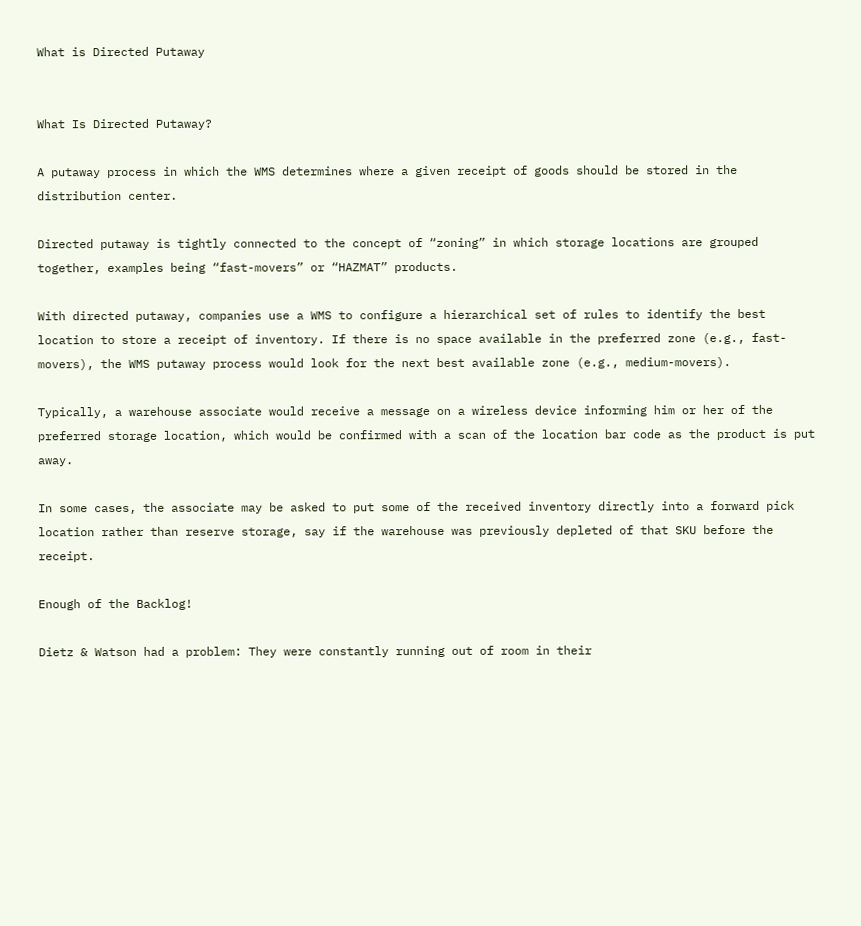What is Directed Putaway


What Is Directed Putaway?

A putaway process in which the WMS determines where a given receipt of goods should be stored in the distribution center.

Directed putaway is tightly connected to the concept of “zoning” in which storage locations are grouped together, examples being “fast-movers” or “HAZMAT” products.

With directed putaway, companies use a WMS to configure a hierarchical set of rules to identify the best location to store a receipt of inventory. If there is no space available in the preferred zone (e.g., fast-movers), the WMS putaway process would look for the next best available zone (e.g., medium-movers).

Typically, a warehouse associate would receive a message on a wireless device informing him or her of the preferred storage location, which would be confirmed with a scan of the location bar code as the product is put away.

In some cases, the associate may be asked to put some of the received inventory directly into a forward pick location rather than reserve storage, say if the warehouse was previously depleted of that SKU before the receipt.

Enough of the Backlog!

Dietz & Watson had a problem: They were constantly running out of room in their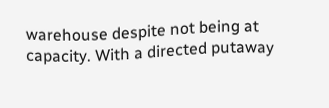warehouse despite not being at capacity. With a directed putaway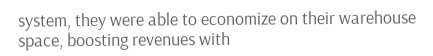system, they were able to economize on their warehouse space, boosting revenues with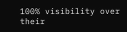100% visibility over their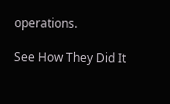operations.

See How They Did It